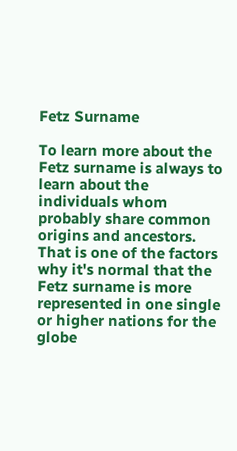Fetz Surname

To learn more about the Fetz surname is always to learn about the individuals whom probably share common origins and ancestors. That is one of the factors why it's normal that the Fetz surname is more represented in one single or higher nations for the globe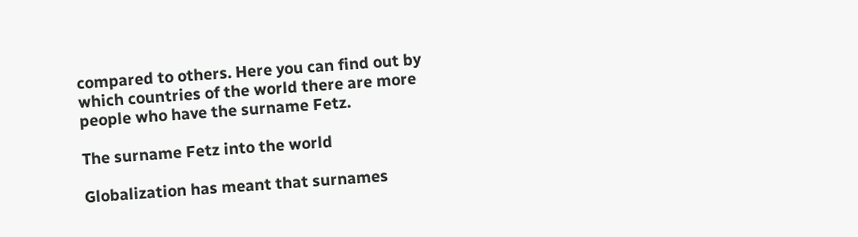compared to others. Here you can find out by which countries of the world there are more people who have the surname Fetz.

The surname Fetz into the world

Globalization has meant that surnames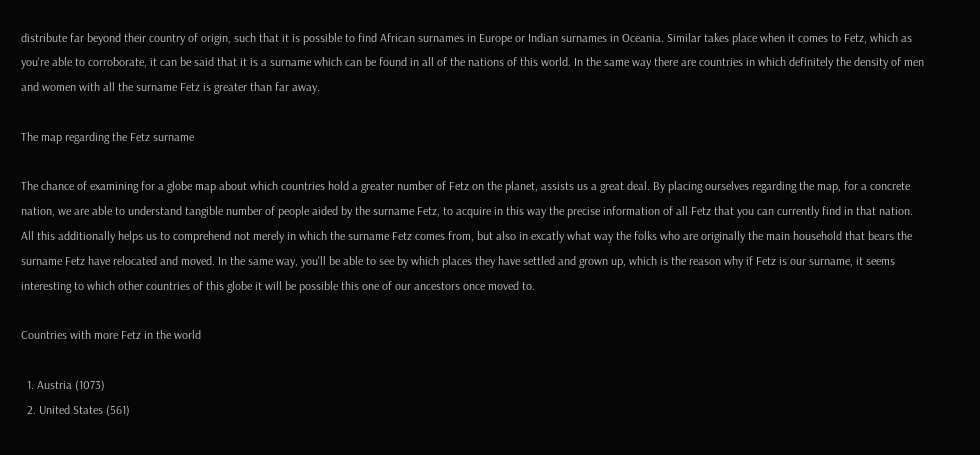distribute far beyond their country of origin, such that it is possible to find African surnames in Europe or Indian surnames in Oceania. Similar takes place when it comes to Fetz, which as you're able to corroborate, it can be said that it is a surname which can be found in all of the nations of this world. In the same way there are countries in which definitely the density of men and women with all the surname Fetz is greater than far away.

The map regarding the Fetz surname

The chance of examining for a globe map about which countries hold a greater number of Fetz on the planet, assists us a great deal. By placing ourselves regarding the map, for a concrete nation, we are able to understand tangible number of people aided by the surname Fetz, to acquire in this way the precise information of all Fetz that you can currently find in that nation. All this additionally helps us to comprehend not merely in which the surname Fetz comes from, but also in excatly what way the folks who are originally the main household that bears the surname Fetz have relocated and moved. In the same way, you'll be able to see by which places they have settled and grown up, which is the reason why if Fetz is our surname, it seems interesting to which other countries of this globe it will be possible this one of our ancestors once moved to.

Countries with more Fetz in the world

  1. Austria (1073)
  2. United States (561)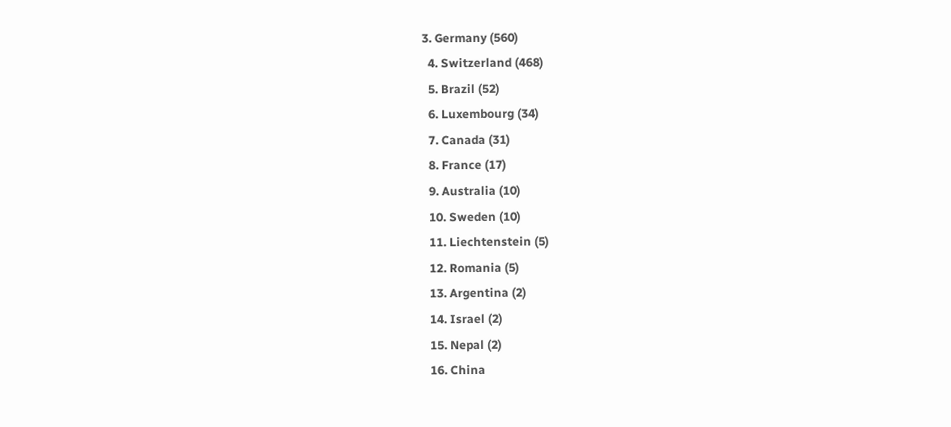3. Germany (560)
  4. Switzerland (468)
  5. Brazil (52)
  6. Luxembourg (34)
  7. Canada (31)
  8. France (17)
  9. Australia (10)
  10. Sweden (10)
  11. Liechtenstein (5)
  12. Romania (5)
  13. Argentina (2)
  14. Israel (2)
  15. Nepal (2)
  16. China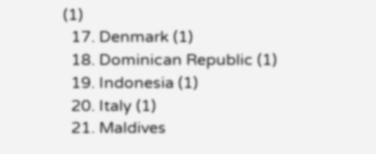(1)
  17. Denmark (1)
  18. Dominican Republic (1)
  19. Indonesia (1)
  20. Italy (1)
  21. Maldives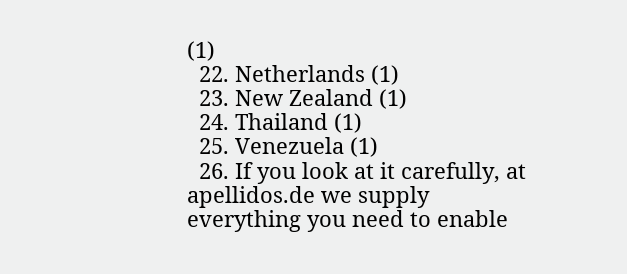(1)
  22. Netherlands (1)
  23. New Zealand (1)
  24. Thailand (1)
  25. Venezuela (1)
  26. If you look at it carefully, at apellidos.de we supply everything you need to enable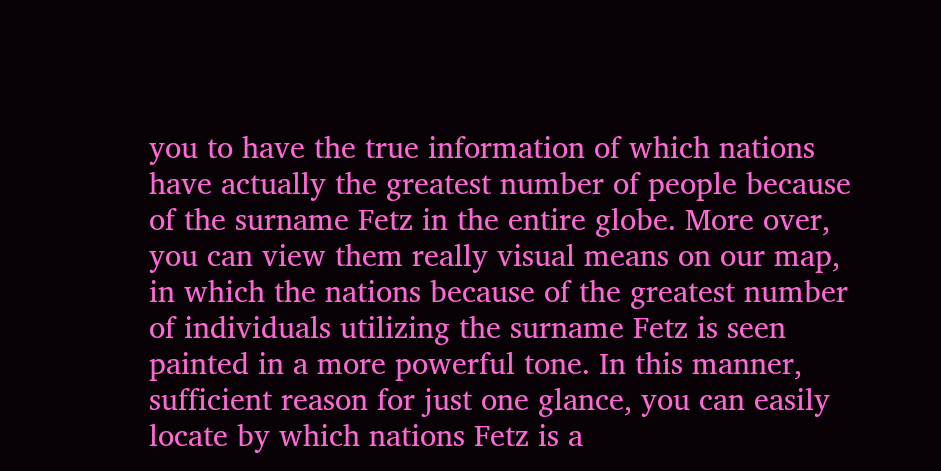you to have the true information of which nations have actually the greatest number of people because of the surname Fetz in the entire globe. More over, you can view them really visual means on our map, in which the nations because of the greatest number of individuals utilizing the surname Fetz is seen painted in a more powerful tone. In this manner, sufficient reason for just one glance, you can easily locate by which nations Fetz is a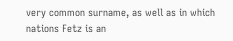very common surname, as well as in which nations Fetz is an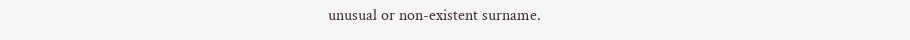unusual or non-existent surname.